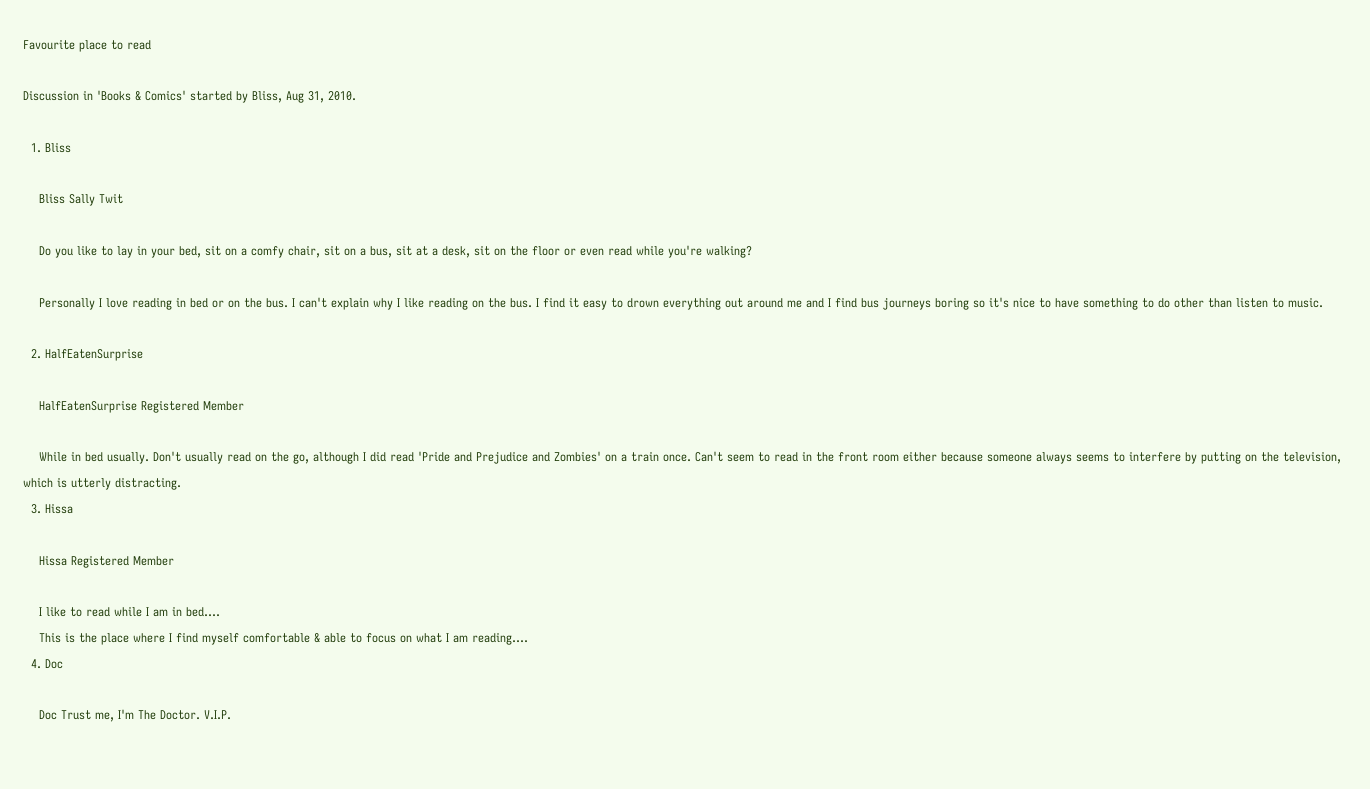Favourite place to read

Discussion in 'Books & Comics' started by Bliss, Aug 31, 2010.

  1. Bliss

    Bliss Sally Twit

    Do you like to lay in your bed, sit on a comfy chair, sit on a bus, sit at a desk, sit on the floor or even read while you're walking?

    Personally I love reading in bed or on the bus. I can't explain why I like reading on the bus. I find it easy to drown everything out around me and I find bus journeys boring so it's nice to have something to do other than listen to music.

  2. HalfEatenSurprise

    HalfEatenSurprise Registered Member

    While in bed usually. Don't usually read on the go, although I did read 'Pride and Prejudice and Zombies' on a train once. Can't seem to read in the front room either because someone always seems to interfere by putting on the television, which is utterly distracting.
  3. Hissa

    Hissa Registered Member

    I like to read while I am in bed....
    This is the place where I find myself comfortable & able to focus on what I am reading....
  4. Doc

    Doc Trust me, I'm The Doctor. V.I.P.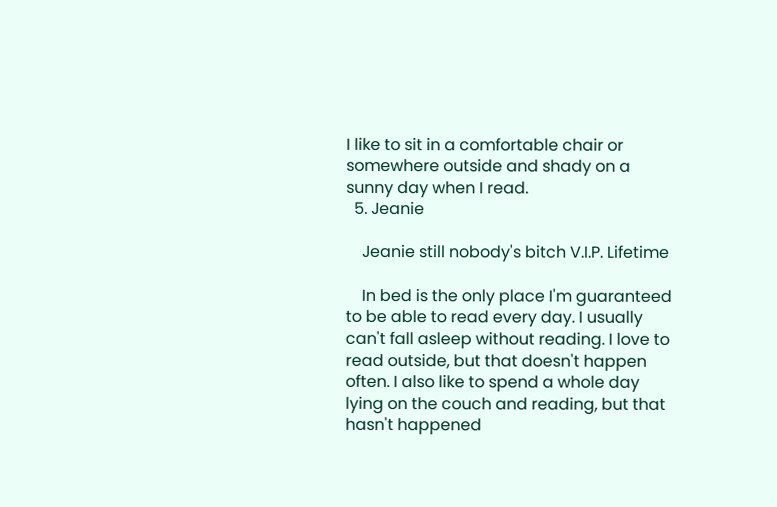I like to sit in a comfortable chair or somewhere outside and shady on a sunny day when I read.
  5. Jeanie

    Jeanie still nobody's bitch V.I.P. Lifetime

    In bed is the only place I'm guaranteed to be able to read every day. I usually can't fall asleep without reading. I love to read outside, but that doesn't happen often. I also like to spend a whole day lying on the couch and reading, but that hasn't happened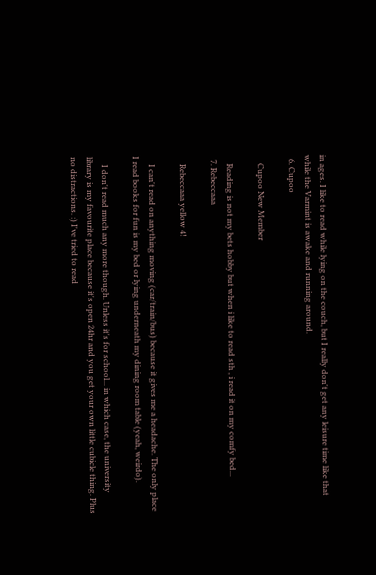in ages. I like to read while lying on the couch, but I really don't get any leisure time like that while the Varmint is awake and running around.
  6. Cupoo

    Cupoo New Member

    Reading is not my bets hobby but when i like to read sth , i read it on my comfy bed...
  7. Rebeccaaa

    Rebeccaaa yellow 4!

    I can't read on anything moving (car/train/bus) because it gives me a headache. The only place I read books for fun is my bed or lying underneath my dining room table (yeah, weirdo).

    I don't read much any more though. Unless it's for school... in which case, the university library is my favourite place because it's open 24hr and you get your own little cubicle thing. Plus no distractions. :) I've tried to read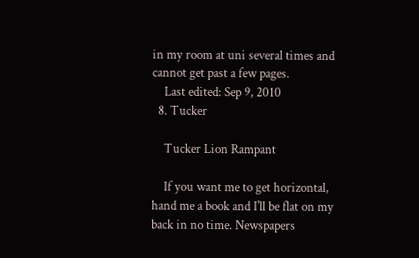in my room at uni several times and cannot get past a few pages.
    Last edited: Sep 9, 2010
  8. Tucker

    Tucker Lion Rampant

    If you want me to get horizontal, hand me a book and I'll be flat on my back in no time. Newspapers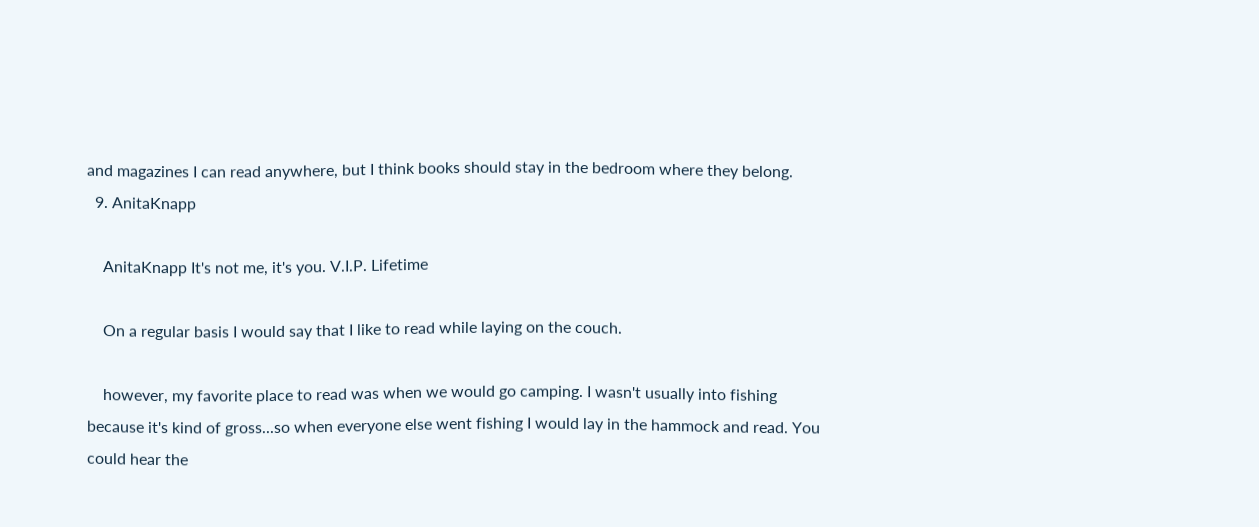and magazines I can read anywhere, but I think books should stay in the bedroom where they belong.
  9. AnitaKnapp

    AnitaKnapp It's not me, it's you. V.I.P. Lifetime

    On a regular basis I would say that I like to read while laying on the couch.

    however, my favorite place to read was when we would go camping. I wasn't usually into fishing because it's kind of gross...so when everyone else went fishing I would lay in the hammock and read. You could hear the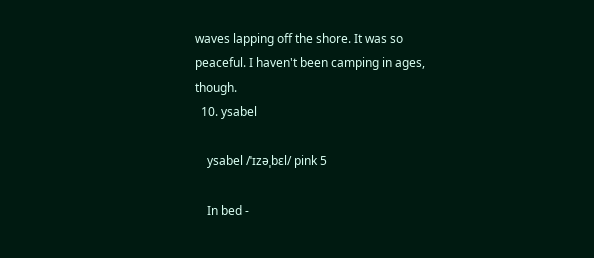waves lapping off the shore. It was so peaceful. I haven't been camping in ages, though.
  10. ysabel

    ysabel /ˈɪzəˌbɛl/ pink 5

    In bed -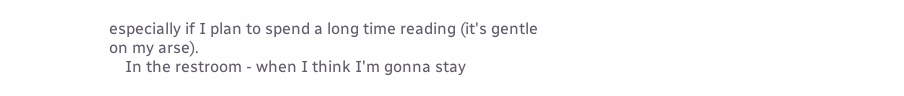especially if I plan to spend a long time reading (it's gentle on my arse).
    In the restroom - when I think I'm gonna stay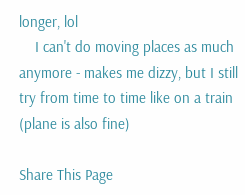longer, lol
    I can't do moving places as much anymore - makes me dizzy, but I still try from time to time like on a train (plane is also fine)

Share This Page